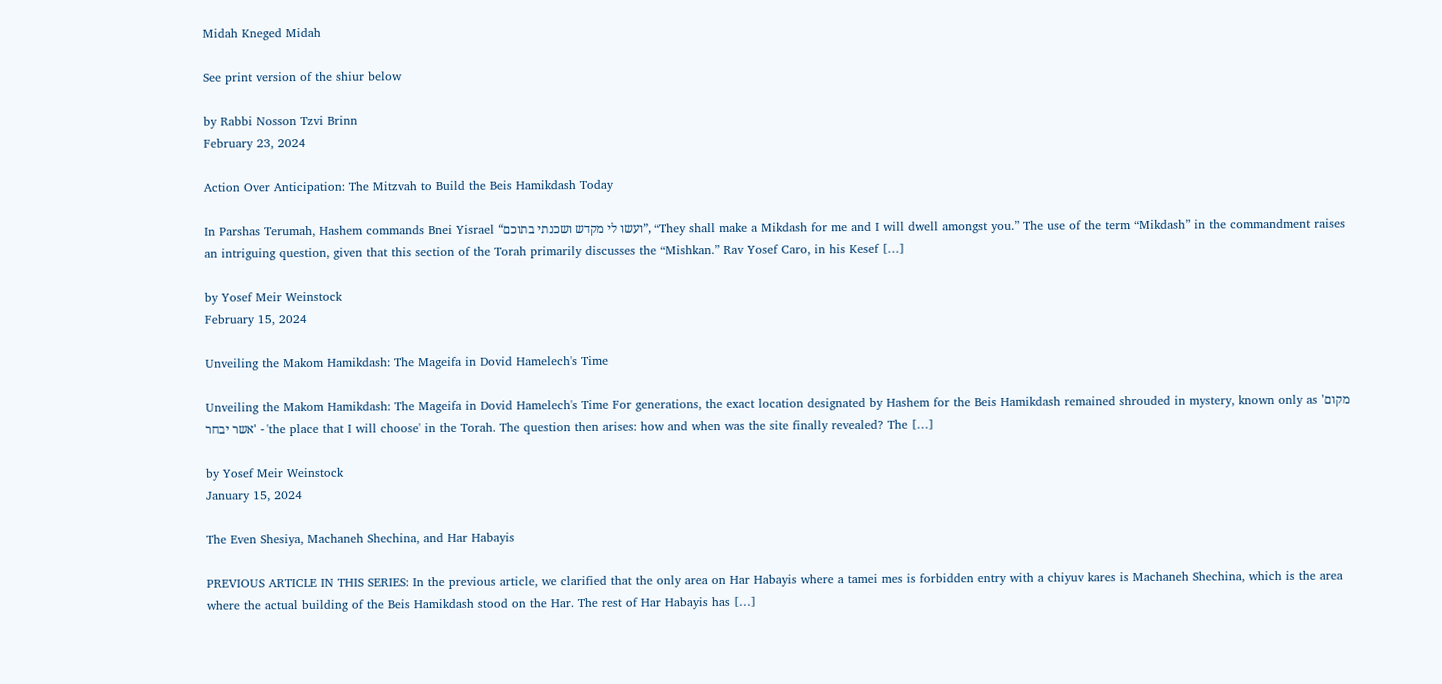Midah Kneged Midah

See print version of the shiur below

by Rabbi Nosson Tzvi Brinn
February 23, 2024

Action Over Anticipation: The Mitzvah to Build the Beis Hamikdash Today

In Parshas Terumah, Hashem commands Bnei Yisrael “ועשו לי מקדש ושכנתי בתוכם”, “They shall make a Mikdash for me and I will dwell amongst you.” The use of the term “Mikdash” in the commandment raises an intriguing question, given that this section of the Torah primarily discusses the “Mishkan.” Rav Yosef Caro, in his Kesef […]

by Yosef Meir Weinstock
February 15, 2024

Unveiling the Makom Hamikdash: The Mageifa in Dovid Hamelech's Time

Unveiling the Makom Hamikdash: The Mageifa in Dovid Hamelech's Time For generations, the exact location designated by Hashem for the Beis Hamikdash remained shrouded in mystery, known only as 'מקום אשר יבחר' - 'the place that I will choose' in the Torah. The question then arises: how and when was the site finally revealed? The […]

by Yosef Meir Weinstock
January 15, 2024

The Even Shesiya, Machaneh Shechina, and Har Habayis

PREVIOUS ARTICLE IN THIS SERIES: In the previous article, we clarified that the only area on Har Habayis where a tamei mes is forbidden entry with a chiyuv kares is Machaneh Shechina, which is the area where the actual building of the Beis Hamikdash stood on the Har. The rest of Har Habayis has […]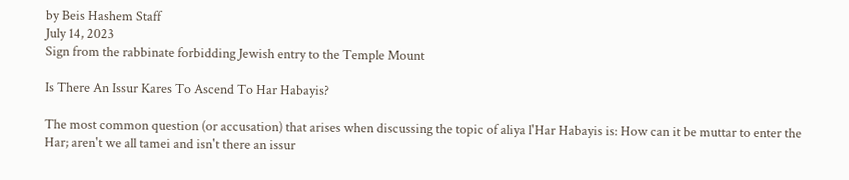by Beis Hashem Staff
July 14, 2023
Sign from the rabbinate forbidding Jewish entry to the Temple Mount

Is There An Issur Kares To Ascend To Har Habayis?

The most common question (or accusation) that arises when discussing the topic of aliya l'Har Habayis is: How can it be muttar to enter the Har; aren't we all tamei and isn't there an issur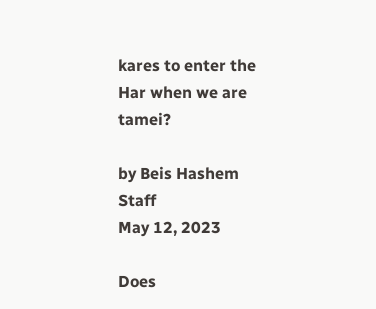kares to enter the Har when we are tamei?

by Beis Hashem Staff
May 12, 2023

Does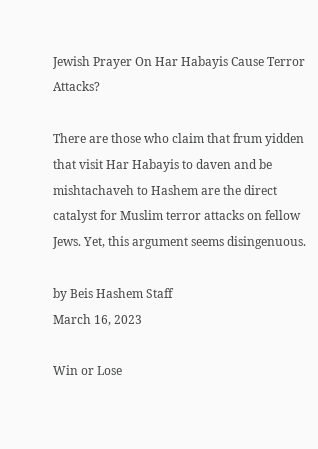Jewish Prayer On Har Habayis Cause Terror Attacks?

There are those who claim that frum yidden that visit Har Habayis to daven and be mishtachaveh to Hashem are the direct catalyst for Muslim terror attacks on fellow Jews. Yet, this argument seems disingenuous.

by Beis Hashem Staff
March 16, 2023

Win or Lose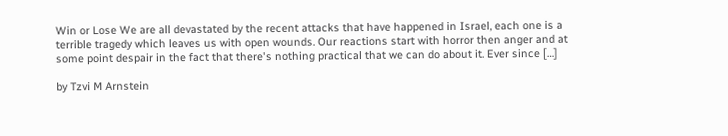Win or Lose We are all devastated by the recent attacks that have happened in Israel, each one is a terrible tragedy which leaves us with open wounds. Our reactions start with horror then anger and at some point despair in the fact that there's nothing practical that we can do about it. Ever since […]

by Tzvi M Arnstein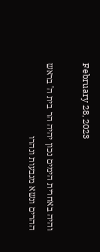February 28, 2023

והיה באחרית הימים נכון יהיה הר בית ה' בראש ההרים ונשא מגבעות ונהרו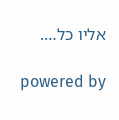אליו כל….

powered by